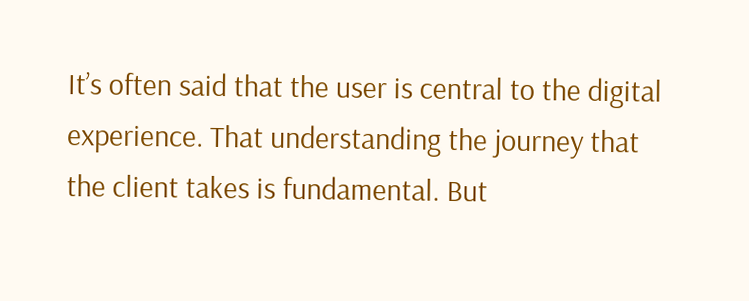It’s often said that the user is central to the digital experience. That understanding the journey that the client takes is fundamental. But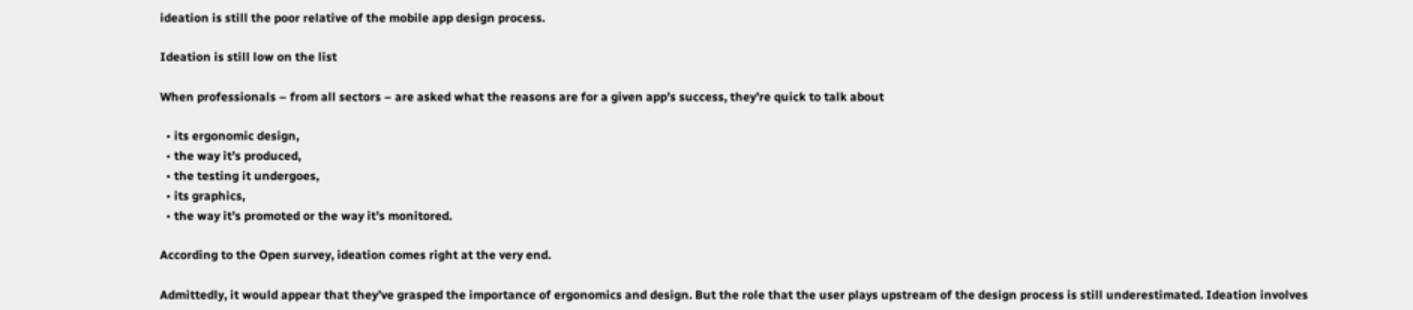ideation is still the poor relative of the mobile app design process.

Ideation is still low on the list

When professionals – from all sectors – are asked what the reasons are for a given app’s success, they’re quick to talk about

  • its ergonomic design,
  • the way it’s produced,
  • the testing it undergoes,
  • its graphics,
  • the way it’s promoted or the way it’s monitored.

According to the Open survey, ideation comes right at the very end.

Admittedly, it would appear that they’ve grasped the importance of ergonomics and design. But the role that the user plays upstream of the design process is still underestimated. Ideation involves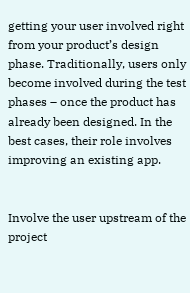getting your user involved right from your product’s design phase. Traditionally, users only become involved during the test phases – once the product has already been designed. In the best cases, their role involves improving an existing app.


Involve the user upstream of the project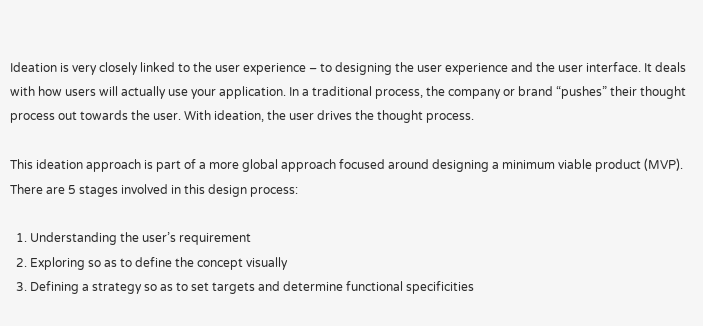Ideation is very closely linked to the user experience – to designing the user experience and the user interface. It deals with how users will actually use your application. In a traditional process, the company or brand “pushes” their thought process out towards the user. With ideation, the user drives the thought process.

This ideation approach is part of a more global approach focused around designing a minimum viable product (MVP). There are 5 stages involved in this design process:

  1. Understanding the user’s requirement
  2. Exploring so as to define the concept visually
  3. Defining a strategy so as to set targets and determine functional specificities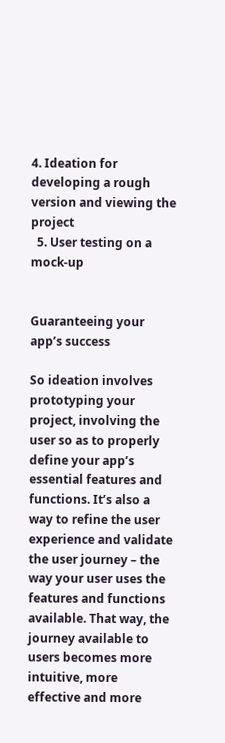4. Ideation for developing a rough version and viewing the project
  5. User testing on a mock-up


Guaranteeing your app’s success

So ideation involves prototyping your project, involving the user so as to properly define your app’s essential features and functions. It’s also a way to refine the user experience and validate the user journey – the way your user uses the features and functions available. That way, the journey available to users becomes more intuitive, more effective and more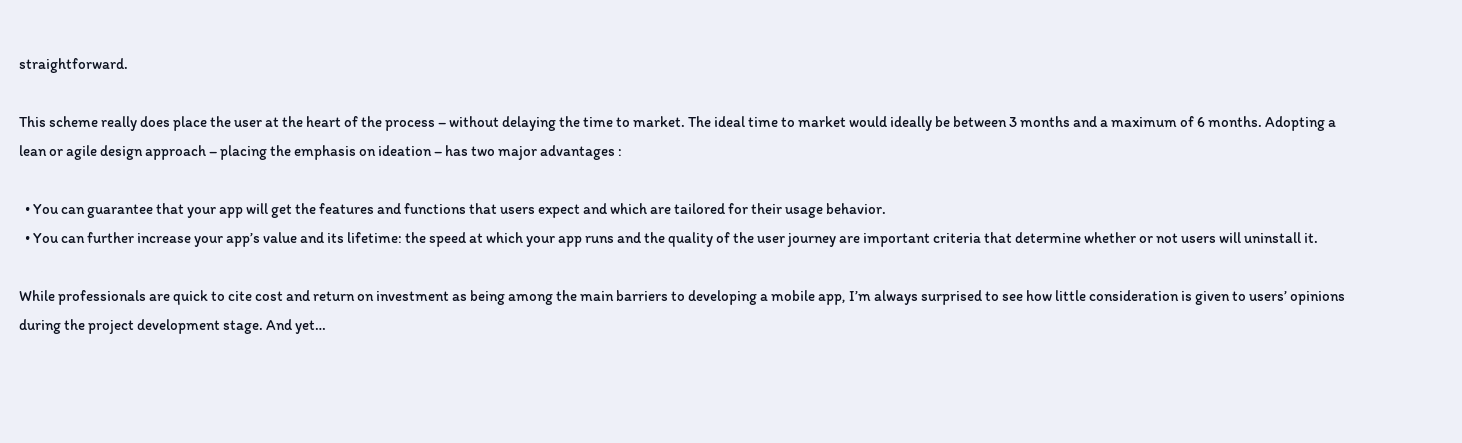straightforward.

This scheme really does place the user at the heart of the process – without delaying the time to market. The ideal time to market would ideally be between 3 months and a maximum of 6 months. Adopting a lean or agile design approach – placing the emphasis on ideation – has two major advantages :

  • You can guarantee that your app will get the features and functions that users expect and which are tailored for their usage behavior.
  • You can further increase your app’s value and its lifetime: the speed at which your app runs and the quality of the user journey are important criteria that determine whether or not users will uninstall it.

While professionals are quick to cite cost and return on investment as being among the main barriers to developing a mobile app, I’m always surprised to see how little consideration is given to users’ opinions during the project development stage. And yet…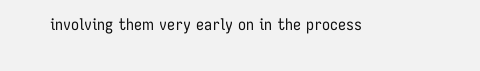involving them very early on in the process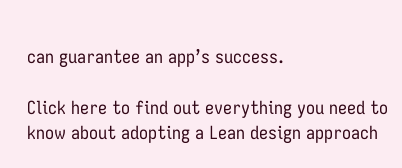can guarantee an app’s success.

Click here to find out everything you need to know about adopting a Lean design approach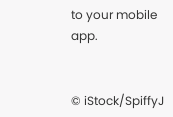to your mobile app.


© iStock/SpiffyJ